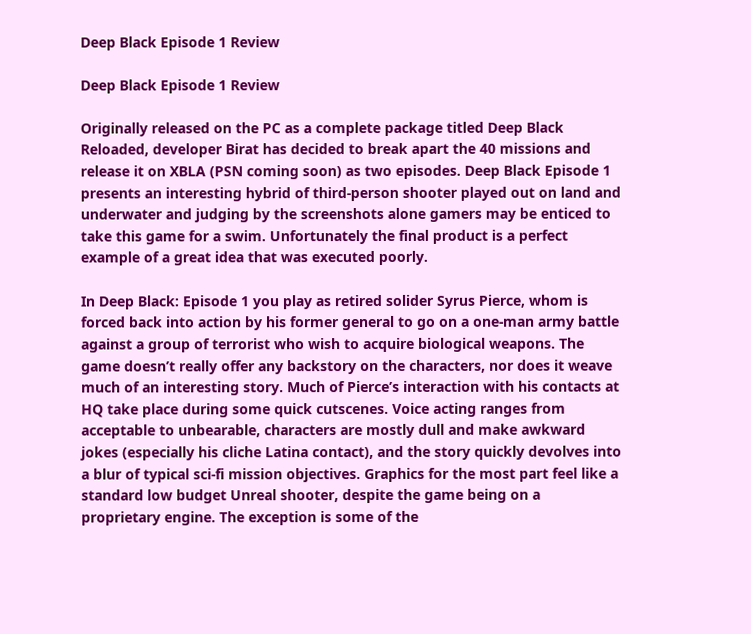Deep Black Episode 1 Review

Deep Black Episode 1 Review

Originally released on the PC as a complete package titled Deep Black Reloaded, developer Birat has decided to break apart the 40 missions and release it on XBLA (PSN coming soon) as two episodes. Deep Black Episode 1 presents an interesting hybrid of third-person shooter played out on land and underwater and judging by the screenshots alone gamers may be enticed to take this game for a swim. Unfortunately the final product is a perfect example of a great idea that was executed poorly.

In Deep Black: Episode 1 you play as retired solider Syrus Pierce, whom is forced back into action by his former general to go on a one-man army battle against a group of terrorist who wish to acquire biological weapons. The game doesn’t really offer any backstory on the characters, nor does it weave much of an interesting story. Much of Pierce’s interaction with his contacts at HQ take place during some quick cutscenes. Voice acting ranges from acceptable to unbearable, characters are mostly dull and make awkward jokes (especially his cliche Latina contact), and the story quickly devolves into a blur of typical sci-fi mission objectives. Graphics for the most part feel like a standard low budget Unreal shooter, despite the game being on a proprietary engine. The exception is some of the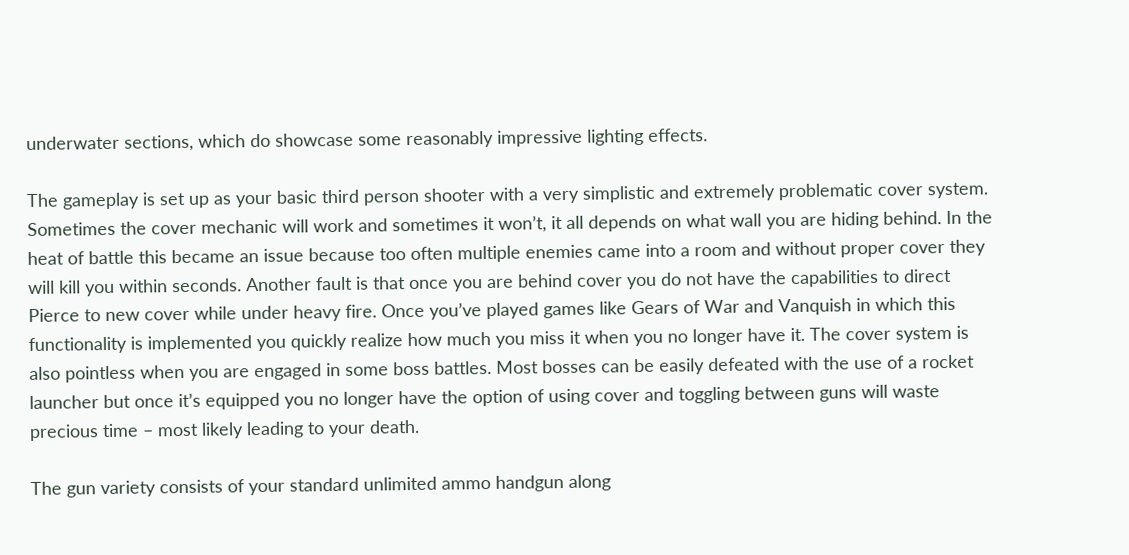underwater sections, which do showcase some reasonably impressive lighting effects.

The gameplay is set up as your basic third person shooter with a very simplistic and extremely problematic cover system. Sometimes the cover mechanic will work and sometimes it won’t, it all depends on what wall you are hiding behind. In the heat of battle this became an issue because too often multiple enemies came into a room and without proper cover they will kill you within seconds. Another fault is that once you are behind cover you do not have the capabilities to direct Pierce to new cover while under heavy fire. Once you’ve played games like Gears of War and Vanquish in which this functionality is implemented you quickly realize how much you miss it when you no longer have it. The cover system is also pointless when you are engaged in some boss battles. Most bosses can be easily defeated with the use of a rocket launcher but once it’s equipped you no longer have the option of using cover and toggling between guns will waste precious time – most likely leading to your death.

The gun variety consists of your standard unlimited ammo handgun along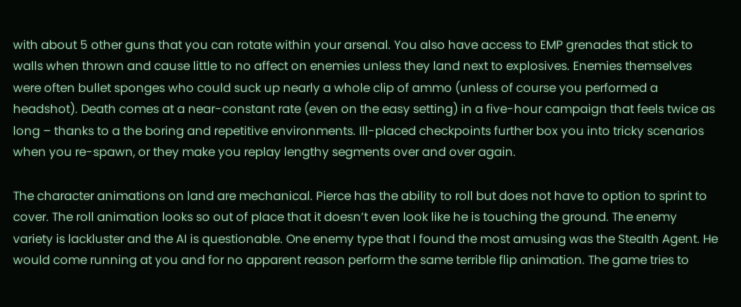with about 5 other guns that you can rotate within your arsenal. You also have access to EMP grenades that stick to walls when thrown and cause little to no affect on enemies unless they land next to explosives. Enemies themselves were often bullet sponges who could suck up nearly a whole clip of ammo (unless of course you performed a headshot). Death comes at a near-constant rate (even on the easy setting) in a five-hour campaign that feels twice as long – thanks to a the boring and repetitive environments. Ill-placed checkpoints further box you into tricky scenarios when you re-spawn, or they make you replay lengthy segments over and over again.

The character animations on land are mechanical. Pierce has the ability to roll but does not have to option to sprint to cover. The roll animation looks so out of place that it doesn’t even look like he is touching the ground. The enemy variety is lackluster and the AI is questionable. One enemy type that I found the most amusing was the Stealth Agent. He would come running at you and for no apparent reason perform the same terrible flip animation. The game tries to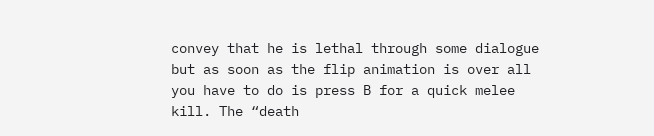convey that he is lethal through some dialogue but as soon as the flip animation is over all you have to do is press B for a quick melee kill. The “death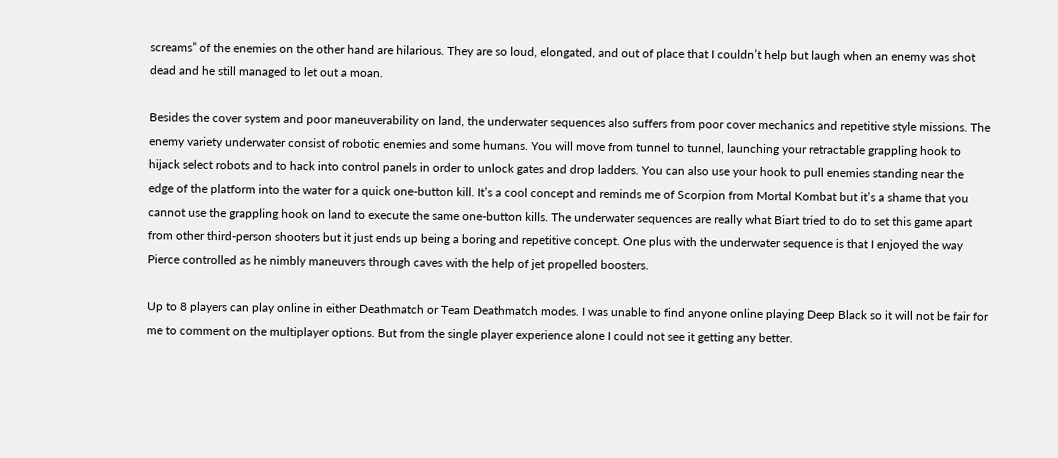screams” of the enemies on the other hand are hilarious. They are so loud, elongated, and out of place that I couldn’t help but laugh when an enemy was shot dead and he still managed to let out a moan.

Besides the cover system and poor maneuverability on land, the underwater sequences also suffers from poor cover mechanics and repetitive style missions. The enemy variety underwater consist of robotic enemies and some humans. You will move from tunnel to tunnel, launching your retractable grappling hook to hijack select robots and to hack into control panels in order to unlock gates and drop ladders. You can also use your hook to pull enemies standing near the edge of the platform into the water for a quick one-button kill. It’s a cool concept and reminds me of Scorpion from Mortal Kombat but it’s a shame that you cannot use the grappling hook on land to execute the same one-button kills. The underwater sequences are really what Biart tried to do to set this game apart from other third-person shooters but it just ends up being a boring and repetitive concept. One plus with the underwater sequence is that I enjoyed the way Pierce controlled as he nimbly maneuvers through caves with the help of jet propelled boosters.

Up to 8 players can play online in either Deathmatch or Team Deathmatch modes. I was unable to find anyone online playing Deep Black so it will not be fair for me to comment on the multiplayer options. But from the single player experience alone I could not see it getting any better.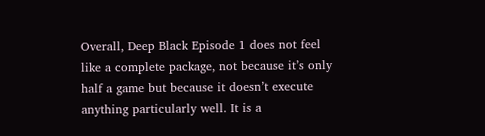Overall, Deep Black Episode 1 does not feel like a complete package, not because it’s only half a game but because it doesn’t execute anything particularly well. It is a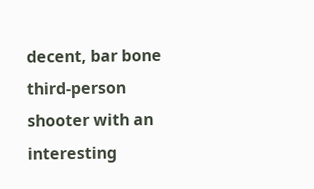decent, bar bone third-person shooter with an interesting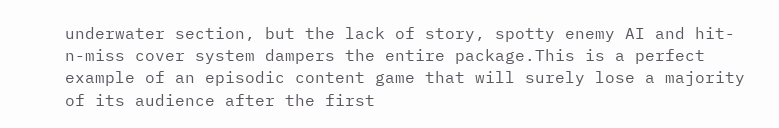underwater section, but the lack of story, spotty enemy AI and hit-n-miss cover system dampers the entire package.This is a perfect example of an episodic content game that will surely lose a majority of its audience after the first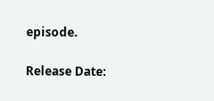episode.

Release Date: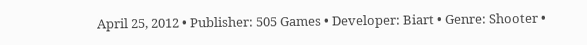April 25, 2012 • Publisher: 505 Games • Developer: Biart • Genre: Shooter •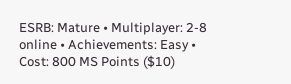ESRB: Mature • Multiplayer: 2-8 online • Achievements: Easy • Cost: 800 MS Points ($10)